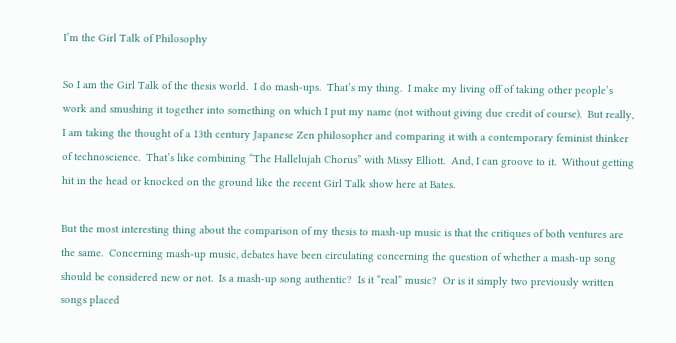I’m the Girl Talk of Philosophy

So I am the Girl Talk of the thesis world.  I do mash-ups.  That’s my thing.  I make my living off of taking other people’s work and smushing it together into something on which I put my name (not without giving due credit of course).  But really, I am taking the thought of a 13th century Japanese Zen philosopher and comparing it with a contemporary feminist thinker of technoscience.  That’s like combining “The Hallelujah Chorus” with Missy Elliott.  And, I can groove to it.  Without getting hit in the head or knocked on the ground like the recent Girl Talk show here at Bates.

But the most interesting thing about the comparison of my thesis to mash-up music is that the critiques of both ventures are the same.  Concerning mash-up music, debates have been circulating concerning the question of whether a mash-up song should be considered new or not.  Is a mash-up song authentic?  Is it “real” music?  Or is it simply two previously written songs placed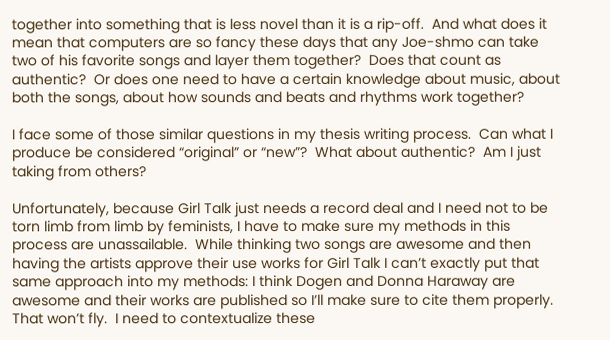together into something that is less novel than it is a rip-off.  And what does it mean that computers are so fancy these days that any Joe-shmo can take two of his favorite songs and layer them together?  Does that count as authentic?  Or does one need to have a certain knowledge about music, about both the songs, about how sounds and beats and rhythms work together?

I face some of those similar questions in my thesis writing process.  Can what I produce be considered “original” or “new”?  What about authentic?  Am I just taking from others?

Unfortunately, because Girl Talk just needs a record deal and I need not to be torn limb from limb by feminists, I have to make sure my methods in this process are unassailable.  While thinking two songs are awesome and then having the artists approve their use works for Girl Talk I can’t exactly put that same approach into my methods: I think Dogen and Donna Haraway are awesome and their works are published so I’ll make sure to cite them properly.  That won’t fly.  I need to contextualize these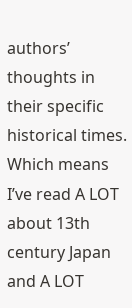authors’ thoughts in their specific historical times.  Which means I’ve read A LOT about 13th century Japan and A LOT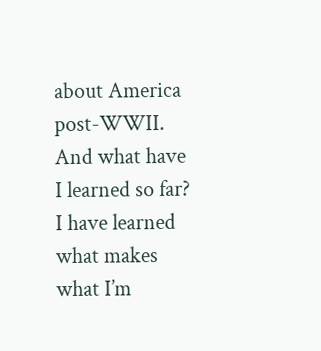about America post-WWII.  And what have I learned so far?  I have learned what makes what I’m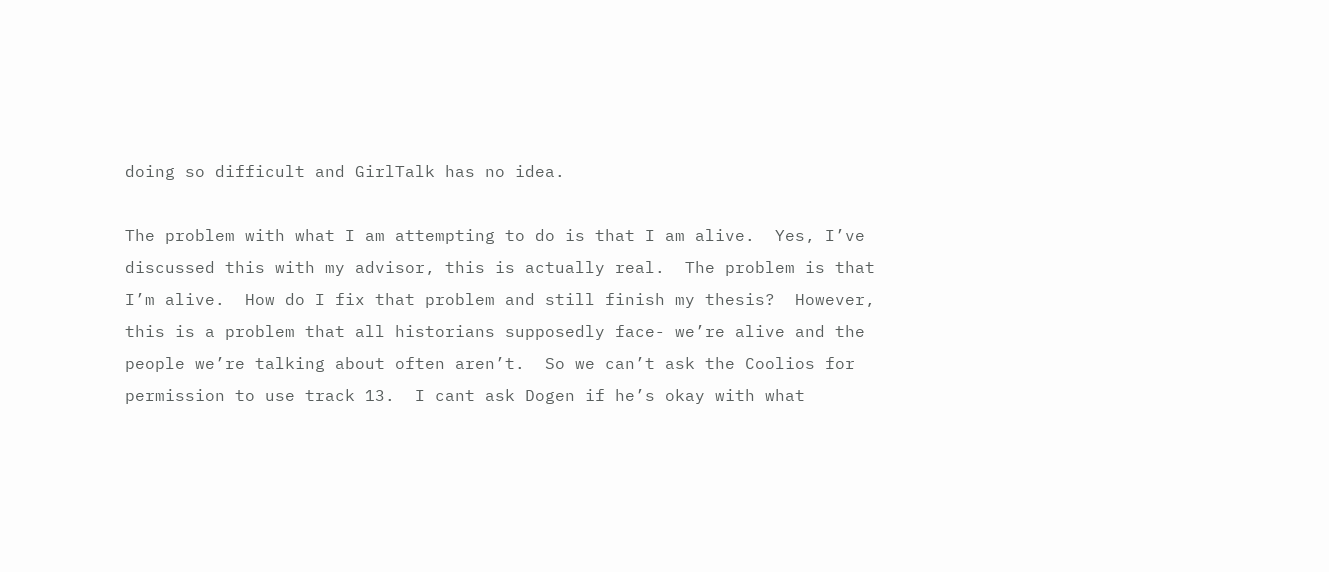doing so difficult and GirlTalk has no idea.

The problem with what I am attempting to do is that I am alive.  Yes, I’ve discussed this with my advisor, this is actually real.  The problem is that I’m alive.  How do I fix that problem and still finish my thesis?  However, this is a problem that all historians supposedly face- we’re alive and the people we’re talking about often aren’t.  So we can’t ask the Coolios for permission to use track 13.  I cant ask Dogen if he’s okay with what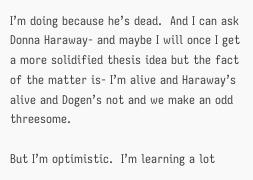I’m doing because he’s dead.  And I can ask Donna Haraway- and maybe I will once I get a more solidified thesis idea but the fact of the matter is- I’m alive and Haraway’s alive and Dogen’s not and we make an odd threesome.

But I’m optimistic.  I’m learning a lot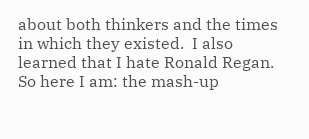about both thinkers and the times in which they existed.  I also learned that I hate Ronald Regan.  So here I am: the mash-up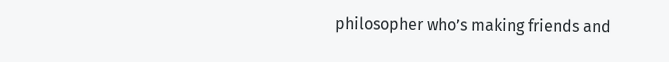philosopher who’s making friends and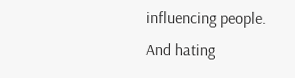influencing people.  And hating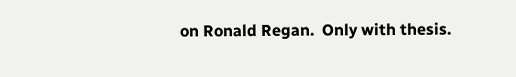on Ronald Regan.  Only with thesis.